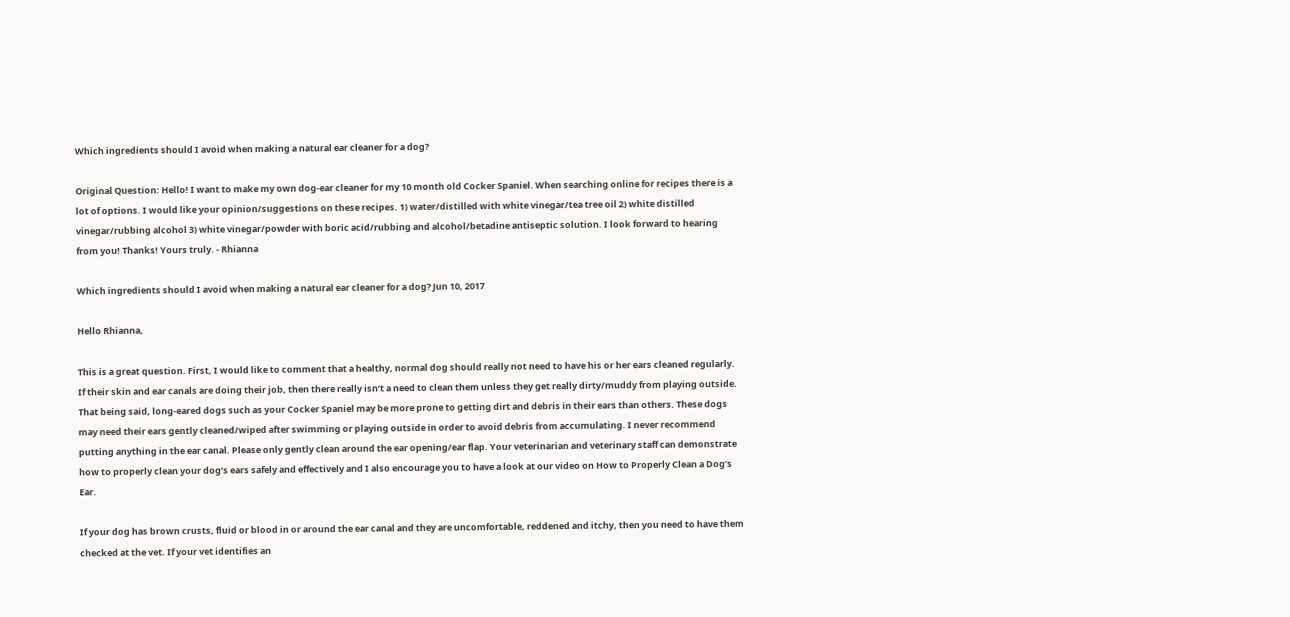Which ingredients should I avoid when making a natural ear cleaner for a dog?

Original Question: Hello! I want to make my own dog-ear cleaner for my 10 month old Cocker Spaniel. When searching online for recipes there is a lot of options. I would like your opinion/suggestions on these recipes. 1) water/distilled with white vinegar/tea tree oil 2) white distilled vinegar/rubbing alcohol 3) white vinegar/powder with boric acid/rubbing and alcohol/betadine antiseptic solution. I look forward to hearing from you! Thanks! Yours truly. - Rhianna

Which ingredients should I avoid when making a natural ear cleaner for a dog? Jun 10, 2017

Hello Rhianna,

This is a great question. First, I would like to comment that a healthy, normal dog should really not need to have his or her ears cleaned regularly. If their skin and ear canals are doing their job, then there really isn’t a need to clean them unless they get really dirty/muddy from playing outside. That being said, long-eared dogs such as your Cocker Spaniel may be more prone to getting dirt and debris in their ears than others. These dogs may need their ears gently cleaned/wiped after swimming or playing outside in order to avoid debris from accumulating. I never recommend putting anything in the ear canal. Please only gently clean around the ear opening/ear flap. Your veterinarian and veterinary staff can demonstrate how to properly clean your dog’s ears safely and effectively and I also encourage you to have a look at our video on How to Properly Clean a Dog’s Ear.

If your dog has brown crusts, fluid or blood in or around the ear canal and they are uncomfortable, reddened and itchy, then you need to have them checked at the vet. If your vet identifies an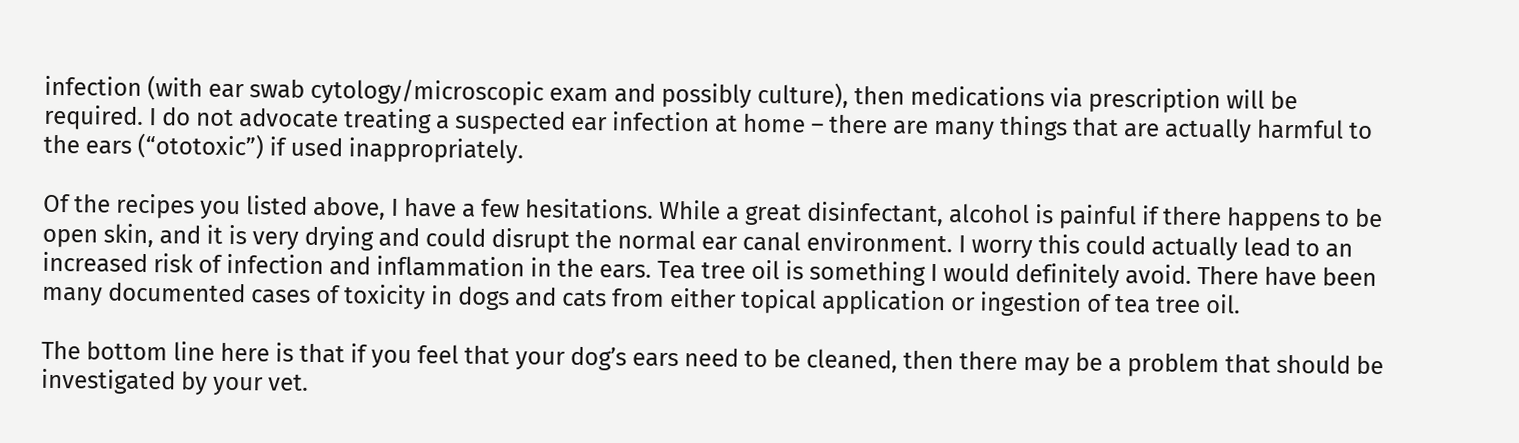infection (with ear swab cytology/microscopic exam and possibly culture), then medications via prescription will be required. I do not advocate treating a suspected ear infection at home – there are many things that are actually harmful to the ears (“ototoxic”) if used inappropriately.

Of the recipes you listed above, I have a few hesitations. While a great disinfectant, alcohol is painful if there happens to be open skin, and it is very drying and could disrupt the normal ear canal environment. I worry this could actually lead to an increased risk of infection and inflammation in the ears. Tea tree oil is something I would definitely avoid. There have been many documented cases of toxicity in dogs and cats from either topical application or ingestion of tea tree oil.

The bottom line here is that if you feel that your dog’s ears need to be cleaned, then there may be a problem that should be investigated by your vet.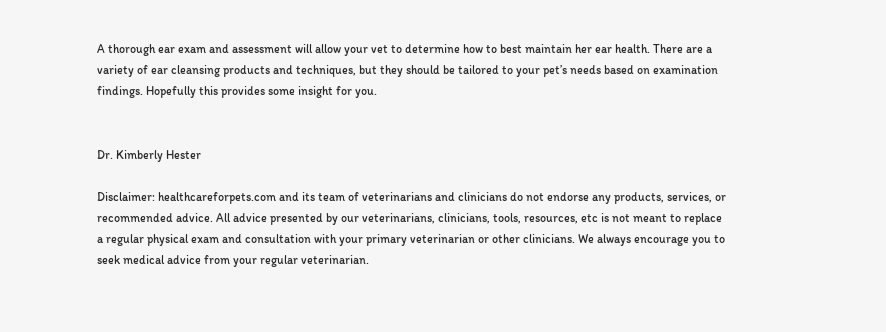A thorough ear exam and assessment will allow your vet to determine how to best maintain her ear health. There are a variety of ear cleansing products and techniques, but they should be tailored to your pet’s needs based on examination findings. Hopefully this provides some insight for you.


Dr. Kimberly Hester

Disclaimer: healthcareforpets.com and its team of veterinarians and clinicians do not endorse any products, services, or recommended advice. All advice presented by our veterinarians, clinicians, tools, resources, etc is not meant to replace a regular physical exam and consultation with your primary veterinarian or other clinicians. We always encourage you to seek medical advice from your regular veterinarian.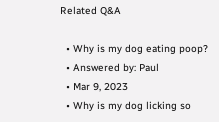Related Q&A

  • Why is my dog eating poop?
  • Answered by: Paul
  • Mar 9, 2023
  • Why is my dog licking so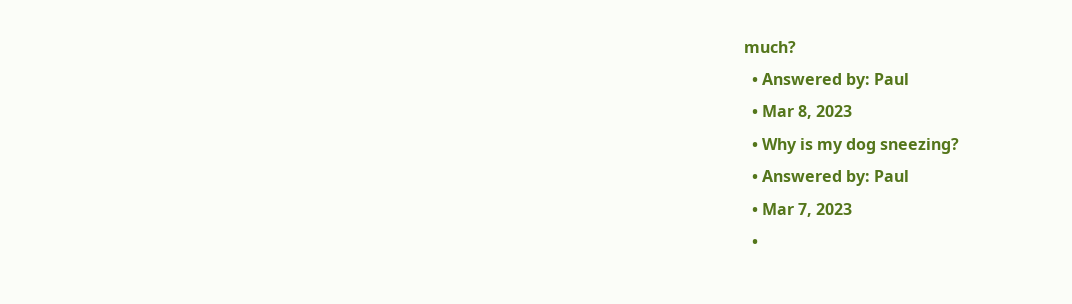much?
  • Answered by: Paul
  • Mar 8, 2023
  • Why is my dog sneezing?
  • Answered by: Paul
  • Mar 7, 2023
  •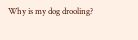Why is my dog drooling?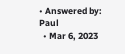• Answered by: Paul
  • Mar 6, 2023